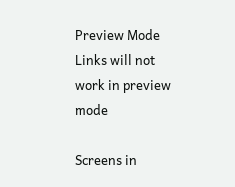Preview Mode Links will not work in preview mode

Screens in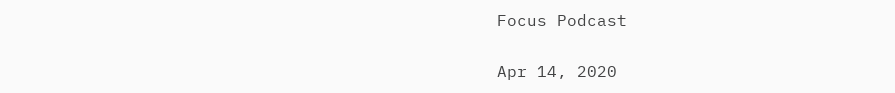Focus Podcast

Apr 14, 2020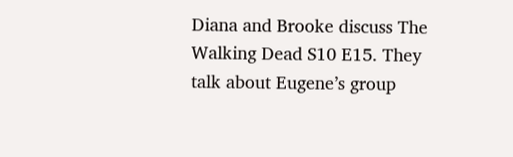Diana and Brooke discuss The Walking Dead S10 E15. They talk about Eugene’s group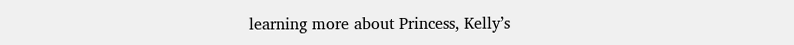learning more about Princess, Kelly’s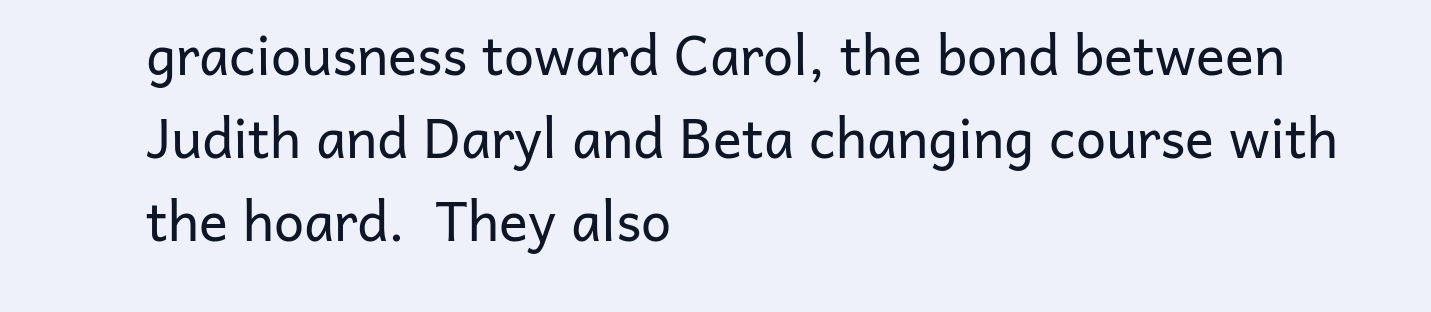graciousness toward Carol, the bond between Judith and Daryl and Beta changing course with the hoard.  They also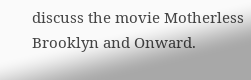discuss the movie Motherless Brooklyn and Onward.